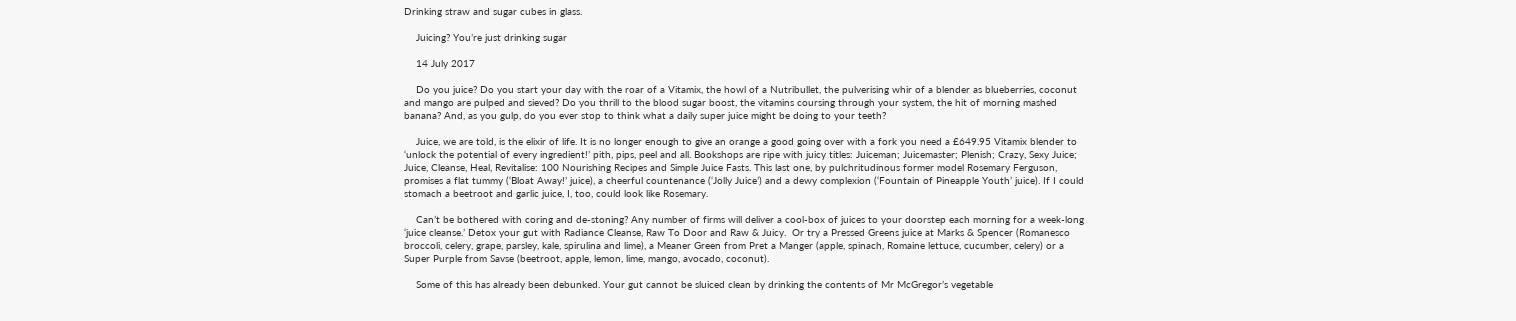Drinking straw and sugar cubes in glass.

    Juicing? You’re just drinking sugar

    14 July 2017

    Do you juice? Do you start your day with the roar of a Vitamix, the howl of a Nutribullet, the pulverising whir of a blender as blueberries, coconut and mango are pulped and sieved? Do you thrill to the blood sugar boost, the vitamins coursing through your system, the hit of morning mashed banana? And, as you gulp, do you ever stop to think what a daily super juice might be doing to your teeth?

    Juice, we are told, is the elixir of life. It is no longer enough to give an orange a good going over with a fork you need a £649.95 Vitamix blender to ‘unlock the potential of every ingredient!’ pith, pips, peel and all. Bookshops are ripe with juicy titles: Juiceman; Juicemaster; Plenish; Crazy, Sexy Juice; Juice, Cleanse, Heal, Revitalise: 100 Nourishing Recipes and Simple Juice Fasts. This last one, by pulchritudinous former model Rosemary Ferguson, promises a flat tummy (‘Bloat Away!’ juice), a cheerful countenance (‘Jolly Juice’) and a dewy complexion (‘Fountain of Pineapple Youth’ juice). If I could stomach a beetroot and garlic juice, I, too, could look like Rosemary.

    Can’t be bothered with coring and de-stoning? Any number of firms will deliver a cool-box of juices to your doorstep each morning for a week-long ‘juice cleanse.’ Detox your gut with Radiance Cleanse, Raw To Door and Raw & Juicy.  Or try a Pressed Greens juice at Marks & Spencer (Romanesco broccoli, celery, grape, parsley, kale, spirulina and lime), a Meaner Green from Pret a Manger (apple, spinach, Romaine lettuce, cucumber, celery) or a Super Purple from Savse (beetroot, apple, lemon, lime, mango, avocado, coconut).

    Some of this has already been debunked. Your gut cannot be sluiced clean by drinking the contents of Mr McGregor’s vegetable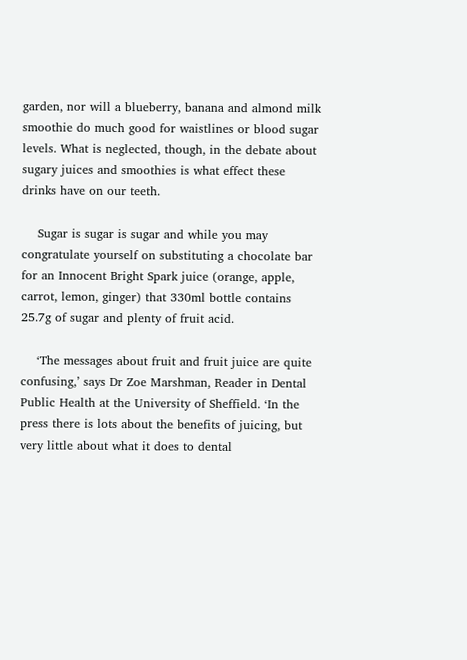garden, nor will a blueberry, banana and almond milk smoothie do much good for waistlines or blood sugar levels. What is neglected, though, in the debate about sugary juices and smoothies is what effect these drinks have on our teeth.

    Sugar is sugar is sugar and while you may congratulate yourself on substituting a chocolate bar for an Innocent Bright Spark juice (orange, apple, carrot, lemon, ginger) that 330ml bottle contains 25.7g of sugar and plenty of fruit acid.

    ‘The messages about fruit and fruit juice are quite confusing,’ says Dr Zoe Marshman, Reader in Dental Public Health at the University of Sheffield. ‘In the press there is lots about the benefits of juicing, but very little about what it does to dental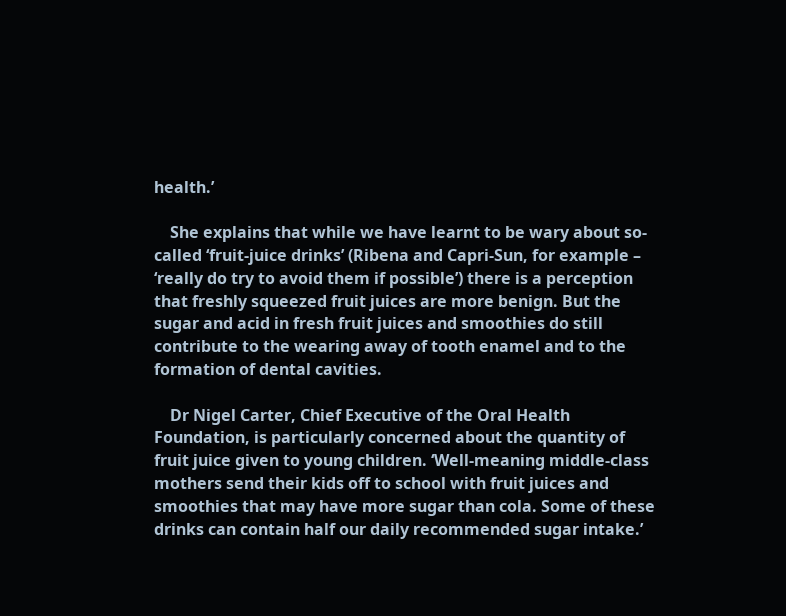health.’

    She explains that while we have learnt to be wary about so-called ‘fruit-juice drinks’ (Ribena and Capri-Sun, for example – ‘really do try to avoid them if possible’) there is a perception that freshly squeezed fruit juices are more benign. But the sugar and acid in fresh fruit juices and smoothies do still contribute to the wearing away of tooth enamel and to the formation of dental cavities.

    Dr Nigel Carter, Chief Executive of the Oral Health Foundation, is particularly concerned about the quantity of fruit juice given to young children. ‘Well-meaning middle-class mothers send their kids off to school with fruit juices and smoothies that may have more sugar than cola. Some of these drinks can contain half our daily recommended sugar intake.’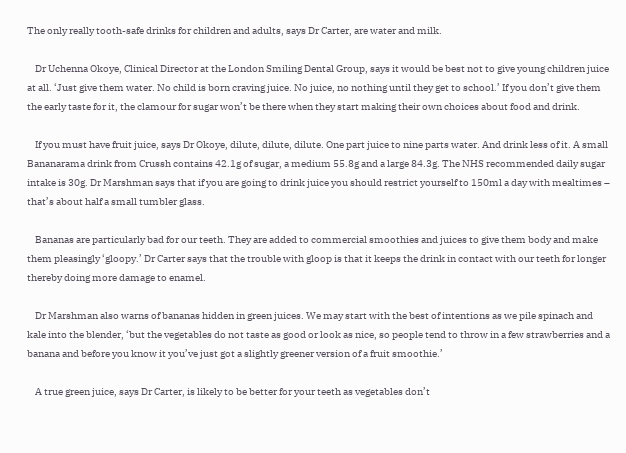The only really tooth-safe drinks for children and adults, says Dr Carter, are water and milk.

    Dr Uchenna Okoye, Clinical Director at the London Smiling Dental Group, says it would be best not to give young children juice at all. ‘Just give them water. No child is born craving juice. No juice, no nothing until they get to school.’ If you don’t give them the early taste for it, the clamour for sugar won’t be there when they start making their own choices about food and drink.

    If you must have fruit juice, says Dr Okoye, dilute, dilute, dilute. One part juice to nine parts water. And drink less of it. A small Bananarama drink from Crussh contains 42.1g of sugar, a medium 55.8g and a large 84.3g. The NHS recommended daily sugar intake is 30g. Dr Marshman says that if you are going to drink juice you should restrict yourself to 150ml a day with mealtimes – that’s about half a small tumbler glass.

    Bananas are particularly bad for our teeth. They are added to commercial smoothies and juices to give them body and make them pleasingly ‘gloopy.’ Dr Carter says that the trouble with gloop is that it keeps the drink in contact with our teeth for longer thereby doing more damage to enamel.

    Dr Marshman also warns of bananas hidden in green juices. We may start with the best of intentions as we pile spinach and kale into the blender, ‘but the vegetables do not taste as good or look as nice, so people tend to throw in a few strawberries and a banana and before you know it you’ve just got a slightly greener version of a fruit smoothie.’

    A true green juice, says Dr Carter, is likely to be better for your teeth as vegetables don’t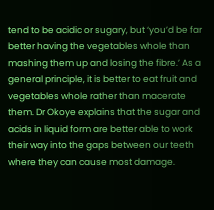tend to be acidic or sugary, but ‘you’d be far better having the vegetables whole than mashing them up and losing the fibre.’ As a general principle, it is better to eat fruit and vegetables whole rather than macerate them. Dr Okoye explains that the sugar and acids in liquid form are better able to work their way into the gaps between our teeth where they can cause most damage.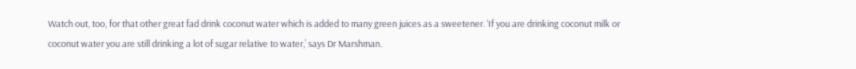Watch out, too, for that other great fad drink coconut water which is added to many green juices as a sweetener. ‘If you are drinking coconut milk or coconut water you are still drinking a lot of sugar relative to water,’ says Dr Marshman.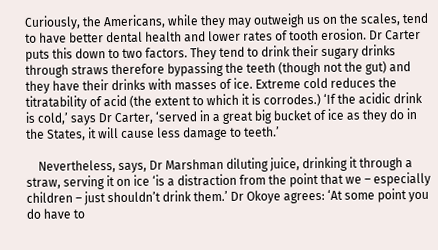Curiously, the Americans, while they may outweigh us on the scales, tend to have better dental health and lower rates of tooth erosion. Dr Carter puts this down to two factors. They tend to drink their sugary drinks through straws therefore bypassing the teeth (though not the gut) and they have their drinks with masses of ice. Extreme cold reduces the titratability of acid (the extent to which it is corrodes.) ‘If the acidic drink is cold,’ says Dr Carter, ‘served in a great big bucket of ice as they do in the States, it will cause less damage to teeth.’

    Nevertheless, says, Dr Marshman diluting juice, drinking it through a straw, serving it on ice ‘is a distraction from the point that we – especially children – just shouldn’t drink them.’ Dr Okoye agrees: ‘At some point you do have to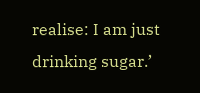realise: I am just drinking sugar.’